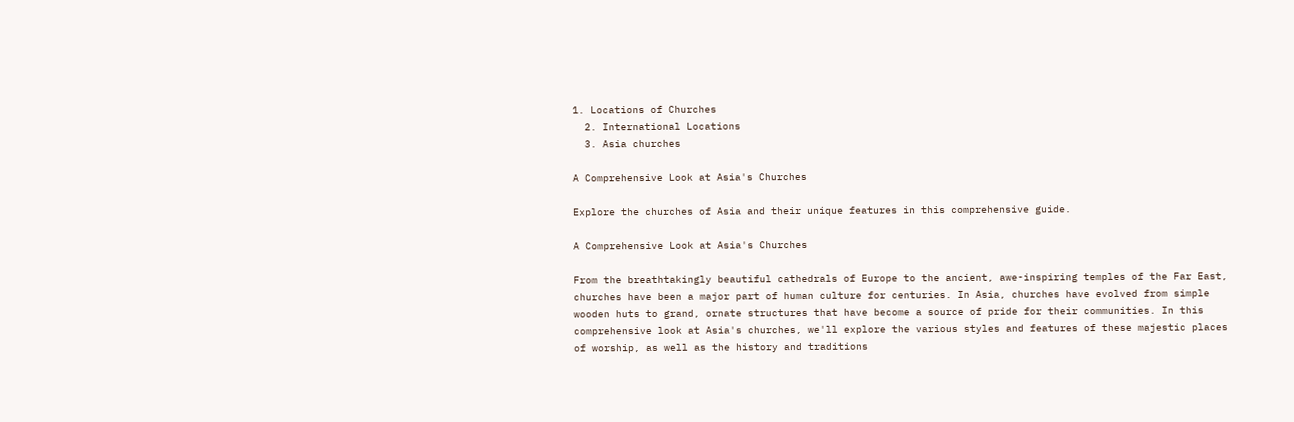1. Locations of Churches
  2. International Locations
  3. Asia churches

A Comprehensive Look at Asia's Churches

Explore the churches of Asia and their unique features in this comprehensive guide.

A Comprehensive Look at Asia's Churches

From the breathtakingly beautiful cathedrals of Europe to the ancient, awe-inspiring temples of the Far East, churches have been a major part of human culture for centuries. In Asia, churches have evolved from simple wooden huts to grand, ornate structures that have become a source of pride for their communities. In this comprehensive look at Asia's churches, we'll explore the various styles and features of these majestic places of worship, as well as the history and traditions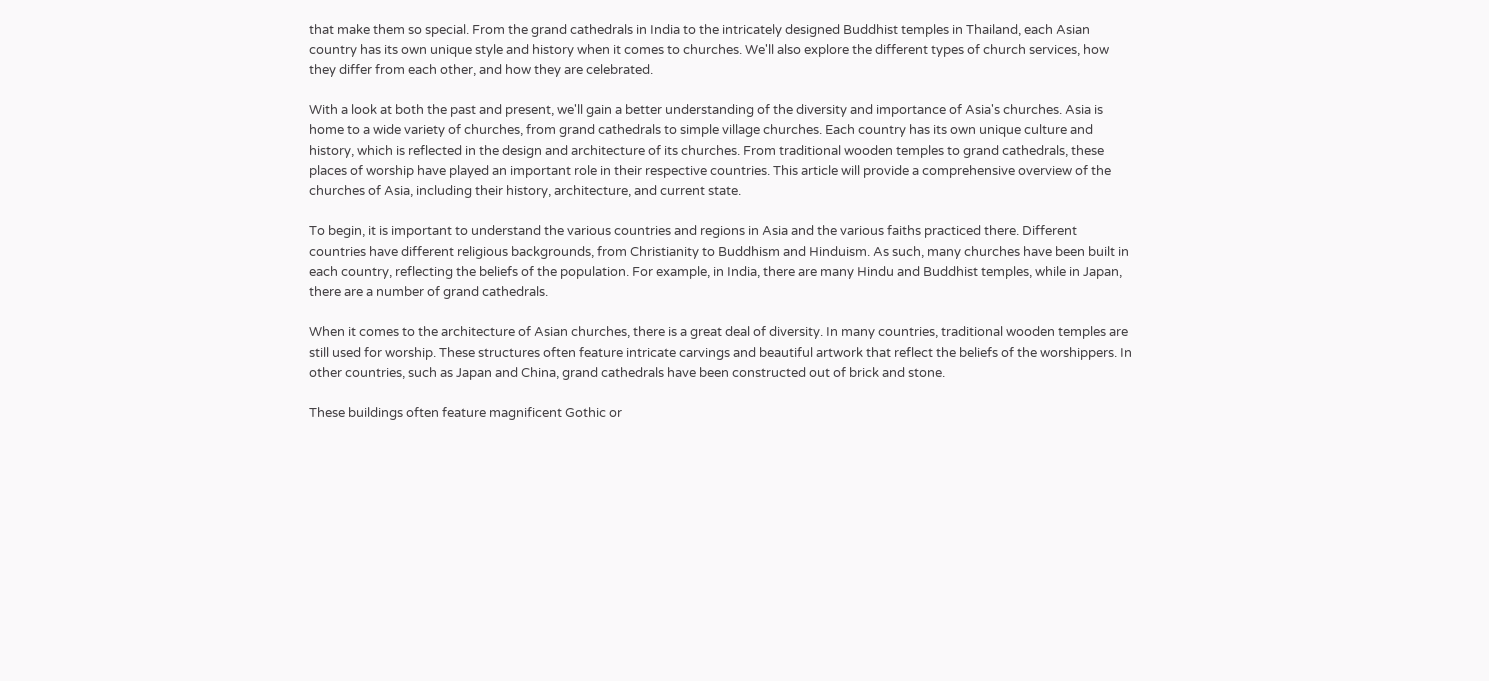that make them so special. From the grand cathedrals in India to the intricately designed Buddhist temples in Thailand, each Asian country has its own unique style and history when it comes to churches. We'll also explore the different types of church services, how they differ from each other, and how they are celebrated.

With a look at both the past and present, we'll gain a better understanding of the diversity and importance of Asia's churches. Asia is home to a wide variety of churches, from grand cathedrals to simple village churches. Each country has its own unique culture and history, which is reflected in the design and architecture of its churches. From traditional wooden temples to grand cathedrals, these places of worship have played an important role in their respective countries. This article will provide a comprehensive overview of the churches of Asia, including their history, architecture, and current state.

To begin, it is important to understand the various countries and regions in Asia and the various faiths practiced there. Different countries have different religious backgrounds, from Christianity to Buddhism and Hinduism. As such, many churches have been built in each country, reflecting the beliefs of the population. For example, in India, there are many Hindu and Buddhist temples, while in Japan, there are a number of grand cathedrals.

When it comes to the architecture of Asian churches, there is a great deal of diversity. In many countries, traditional wooden temples are still used for worship. These structures often feature intricate carvings and beautiful artwork that reflect the beliefs of the worshippers. In other countries, such as Japan and China, grand cathedrals have been constructed out of brick and stone.

These buildings often feature magnificent Gothic or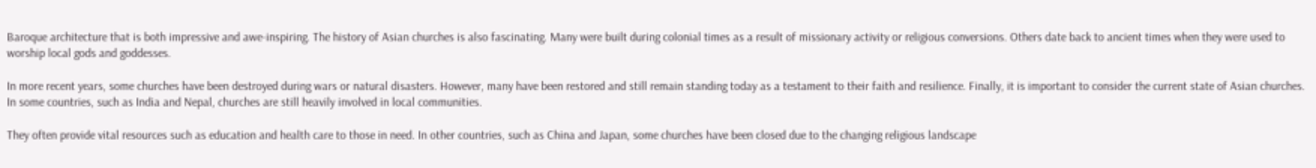Baroque architecture that is both impressive and awe-inspiring. The history of Asian churches is also fascinating. Many were built during colonial times as a result of missionary activity or religious conversions. Others date back to ancient times when they were used to worship local gods and goddesses.

In more recent years, some churches have been destroyed during wars or natural disasters. However, many have been restored and still remain standing today as a testament to their faith and resilience. Finally, it is important to consider the current state of Asian churches. In some countries, such as India and Nepal, churches are still heavily involved in local communities.

They often provide vital resources such as education and health care to those in need. In other countries, such as China and Japan, some churches have been closed due to the changing religious landscape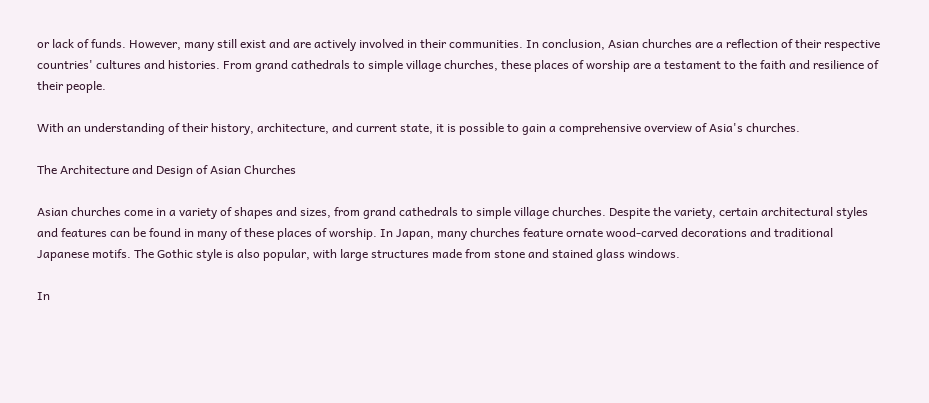or lack of funds. However, many still exist and are actively involved in their communities. In conclusion, Asian churches are a reflection of their respective countries' cultures and histories. From grand cathedrals to simple village churches, these places of worship are a testament to the faith and resilience of their people.

With an understanding of their history, architecture, and current state, it is possible to gain a comprehensive overview of Asia's churches.

The Architecture and Design of Asian Churches

Asian churches come in a variety of shapes and sizes, from grand cathedrals to simple village churches. Despite the variety, certain architectural styles and features can be found in many of these places of worship. In Japan, many churches feature ornate wood-carved decorations and traditional Japanese motifs. The Gothic style is also popular, with large structures made from stone and stained glass windows.

In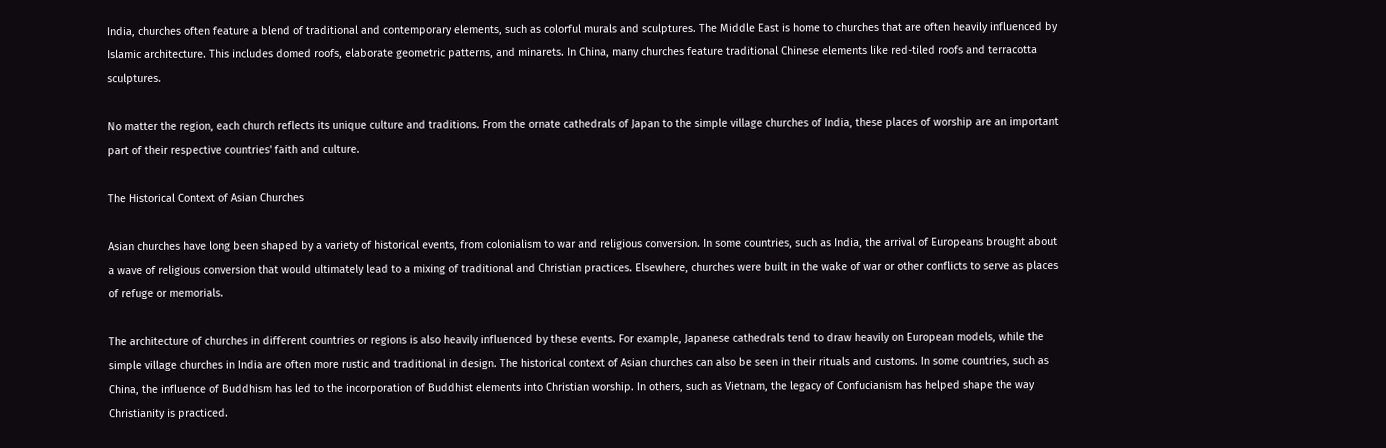India, churches often feature a blend of traditional and contemporary elements, such as colorful murals and sculptures. The Middle East is home to churches that are often heavily influenced by Islamic architecture. This includes domed roofs, elaborate geometric patterns, and minarets. In China, many churches feature traditional Chinese elements like red-tiled roofs and terracotta sculptures.

No matter the region, each church reflects its unique culture and traditions. From the ornate cathedrals of Japan to the simple village churches of India, these places of worship are an important part of their respective countries' faith and culture.

The Historical Context of Asian Churches

Asian churches have long been shaped by a variety of historical events, from colonialism to war and religious conversion. In some countries, such as India, the arrival of Europeans brought about a wave of religious conversion that would ultimately lead to a mixing of traditional and Christian practices. Elsewhere, churches were built in the wake of war or other conflicts to serve as places of refuge or memorials.

The architecture of churches in different countries or regions is also heavily influenced by these events. For example, Japanese cathedrals tend to draw heavily on European models, while the simple village churches in India are often more rustic and traditional in design. The historical context of Asian churches can also be seen in their rituals and customs. In some countries, such as China, the influence of Buddhism has led to the incorporation of Buddhist elements into Christian worship. In others, such as Vietnam, the legacy of Confucianism has helped shape the way Christianity is practiced.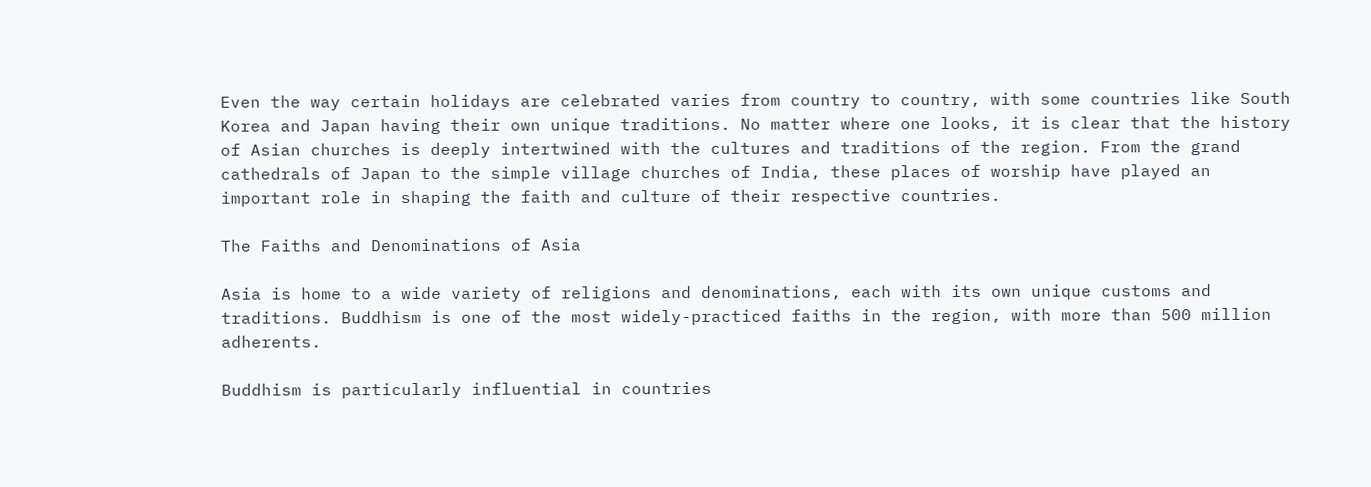Even the way certain holidays are celebrated varies from country to country, with some countries like South Korea and Japan having their own unique traditions. No matter where one looks, it is clear that the history of Asian churches is deeply intertwined with the cultures and traditions of the region. From the grand cathedrals of Japan to the simple village churches of India, these places of worship have played an important role in shaping the faith and culture of their respective countries.

The Faiths and Denominations of Asia

Asia is home to a wide variety of religions and denominations, each with its own unique customs and traditions. Buddhism is one of the most widely-practiced faiths in the region, with more than 500 million adherents.

Buddhism is particularly influential in countries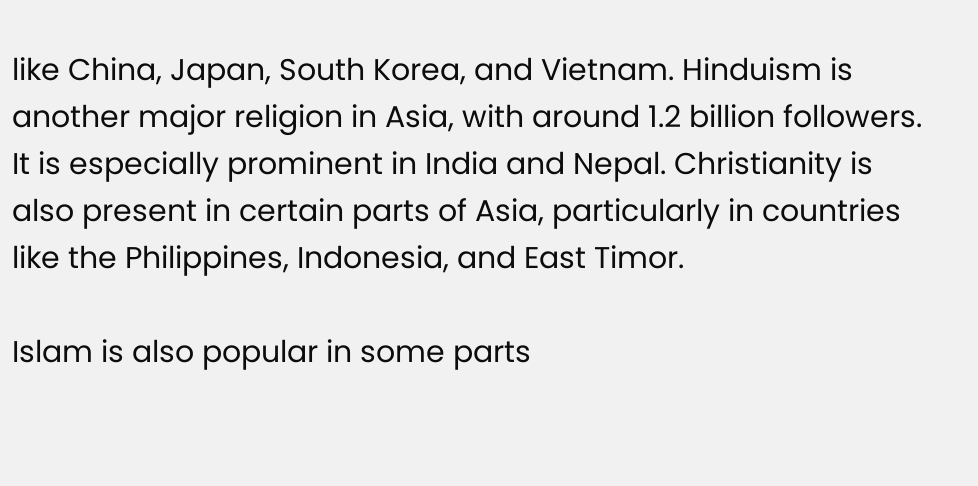like China, Japan, South Korea, and Vietnam. Hinduism is another major religion in Asia, with around 1.2 billion followers. It is especially prominent in India and Nepal. Christianity is also present in certain parts of Asia, particularly in countries like the Philippines, Indonesia, and East Timor.

Islam is also popular in some parts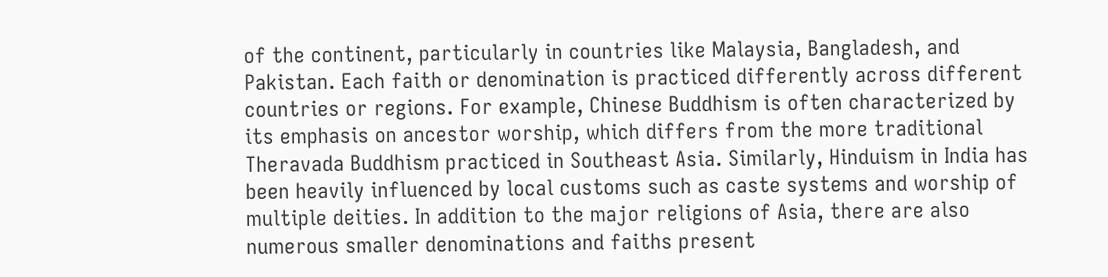of the continent, particularly in countries like Malaysia, Bangladesh, and Pakistan. Each faith or denomination is practiced differently across different countries or regions. For example, Chinese Buddhism is often characterized by its emphasis on ancestor worship, which differs from the more traditional Theravada Buddhism practiced in Southeast Asia. Similarly, Hinduism in India has been heavily influenced by local customs such as caste systems and worship of multiple deities. In addition to the major religions of Asia, there are also numerous smaller denominations and faiths present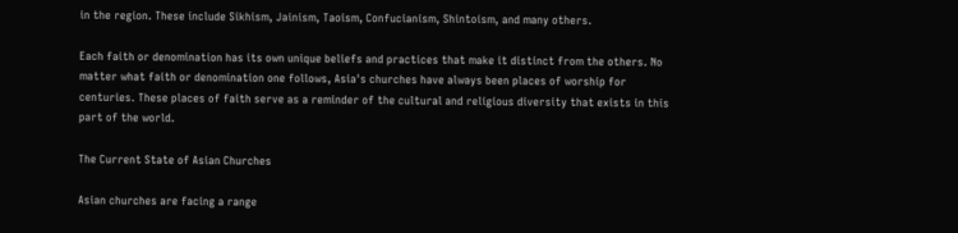in the region. These include Sikhism, Jainism, Taoism, Confucianism, Shintoism, and many others.

Each faith or denomination has its own unique beliefs and practices that make it distinct from the others. No matter what faith or denomination one follows, Asia's churches have always been places of worship for centuries. These places of faith serve as a reminder of the cultural and religious diversity that exists in this part of the world.

The Current State of Asian Churches

Asian churches are facing a range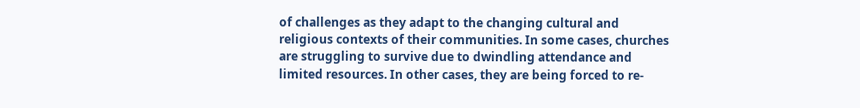of challenges as they adapt to the changing cultural and religious contexts of their communities. In some cases, churches are struggling to survive due to dwindling attendance and limited resources. In other cases, they are being forced to re-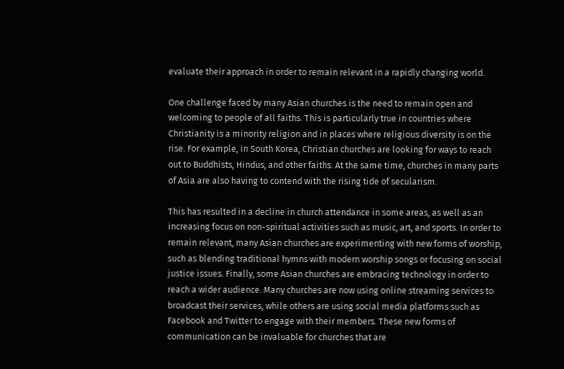evaluate their approach in order to remain relevant in a rapidly changing world.

One challenge faced by many Asian churches is the need to remain open and welcoming to people of all faiths. This is particularly true in countries where Christianity is a minority religion and in places where religious diversity is on the rise. For example, in South Korea, Christian churches are looking for ways to reach out to Buddhists, Hindus, and other faiths. At the same time, churches in many parts of Asia are also having to contend with the rising tide of secularism.

This has resulted in a decline in church attendance in some areas, as well as an increasing focus on non-spiritual activities such as music, art, and sports. In order to remain relevant, many Asian churches are experimenting with new forms of worship, such as blending traditional hymns with modern worship songs or focusing on social justice issues. Finally, some Asian churches are embracing technology in order to reach a wider audience. Many churches are now using online streaming services to broadcast their services, while others are using social media platforms such as Facebook and Twitter to engage with their members. These new forms of communication can be invaluable for churches that are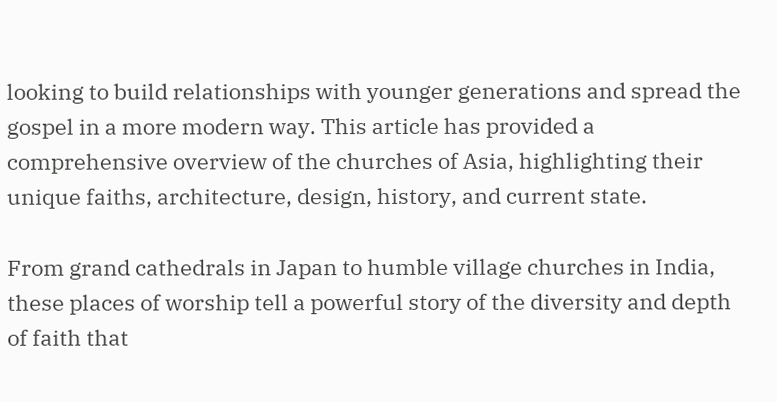looking to build relationships with younger generations and spread the gospel in a more modern way. This article has provided a comprehensive overview of the churches of Asia, highlighting their unique faiths, architecture, design, history, and current state.

From grand cathedrals in Japan to humble village churches in India, these places of worship tell a powerful story of the diversity and depth of faith that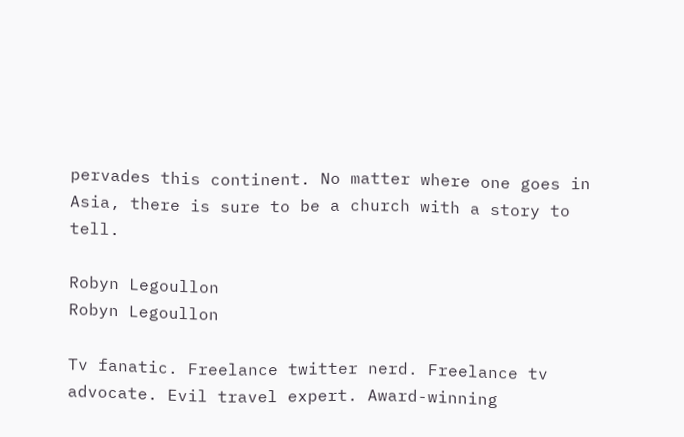pervades this continent. No matter where one goes in Asia, there is sure to be a church with a story to tell.

Robyn Legoullon
Robyn Legoullon

Tv fanatic. Freelance twitter nerd. Freelance tv advocate. Evil travel expert. Award-winning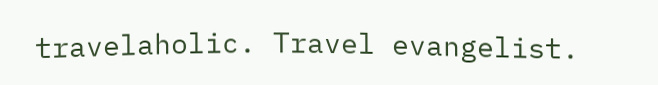travelaholic. Travel evangelist.